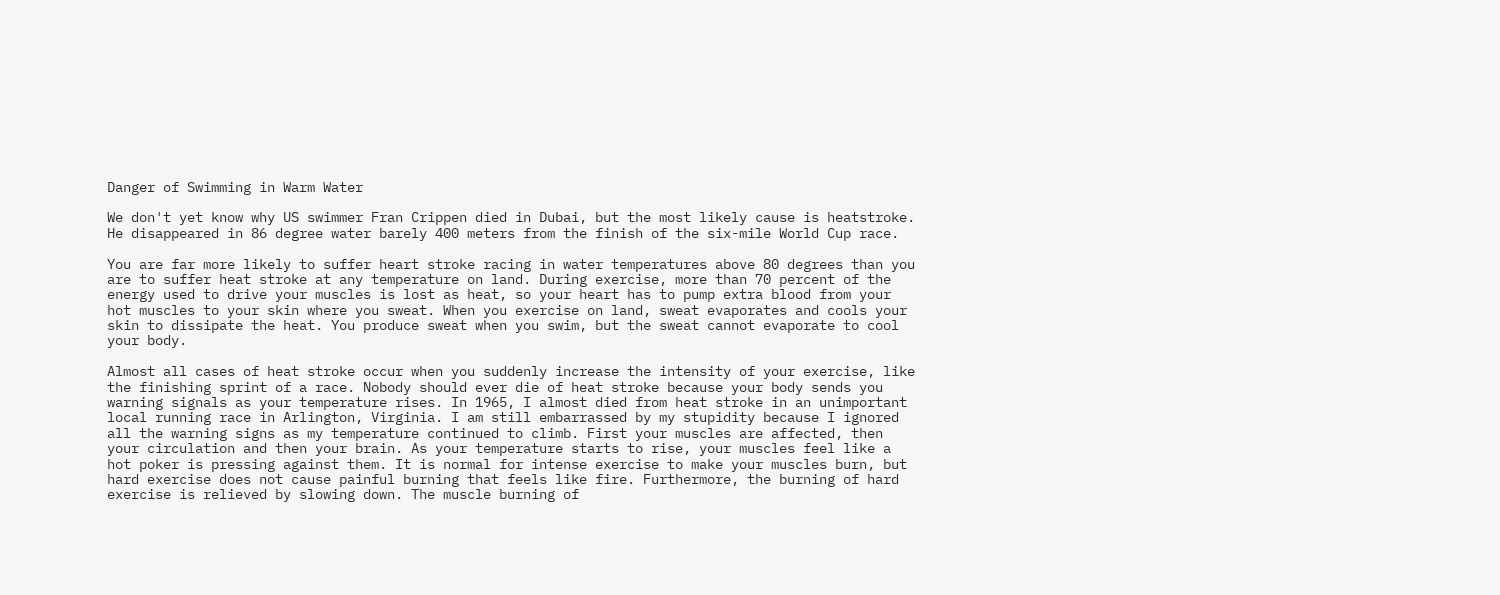Danger of Swimming in Warm Water

We don't yet know why US swimmer Fran Crippen died in Dubai, but the most likely cause is heatstroke. He disappeared in 86 degree water barely 400 meters from the finish of the six-mile World Cup race.

You are far more likely to suffer heart stroke racing in water temperatures above 80 degrees than you are to suffer heat stroke at any temperature on land. During exercise, more than 70 percent of the energy used to drive your muscles is lost as heat, so your heart has to pump extra blood from your hot muscles to your skin where you sweat. When you exercise on land, sweat evaporates and cools your skin to dissipate the heat. You produce sweat when you swim, but the sweat cannot evaporate to cool your body.

Almost all cases of heat stroke occur when you suddenly increase the intensity of your exercise, like the finishing sprint of a race. Nobody should ever die of heat stroke because your body sends you warning signals as your temperature rises. In 1965, I almost died from heat stroke in an unimportant local running race in Arlington, Virginia. I am still embarrassed by my stupidity because I ignored all the warning signs as my temperature continued to climb. First your muscles are affected, then your circulation and then your brain. As your temperature starts to rise, your muscles feel like a hot poker is pressing against them. It is normal for intense exercise to make your muscles burn, but hard exercise does not cause painful burning that feels like fire. Furthermore, the burning of hard exercise is relieved by slowing down. The muscle burning of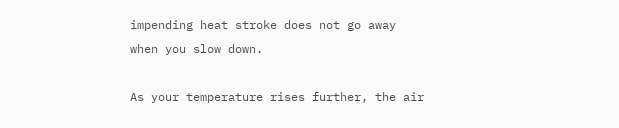impending heat stroke does not go away when you slow down.

As your temperature rises further, the air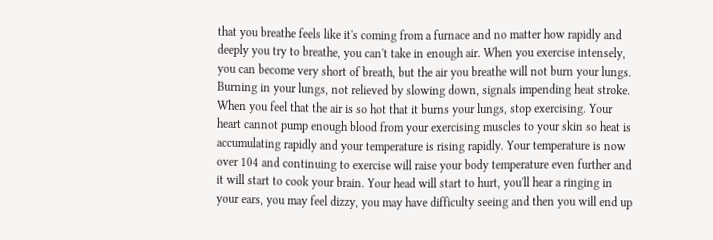that you breathe feels like it's coming from a furnace and no matter how rapidly and deeply you try to breathe, you can't take in enough air. When you exercise intensely, you can become very short of breath, but the air you breathe will not burn your lungs. Burning in your lungs, not relieved by slowing down, signals impending heat stroke. When you feel that the air is so hot that it burns your lungs, stop exercising. Your heart cannot pump enough blood from your exercising muscles to your skin so heat is accumulating rapidly and your temperature is rising rapidly. Your temperature is now over 104 and continuing to exercise will raise your body temperature even further and it will start to cook your brain. Your head will start to hurt, you'll hear a ringing in your ears, you may feel dizzy, you may have difficulty seeing and then you will end up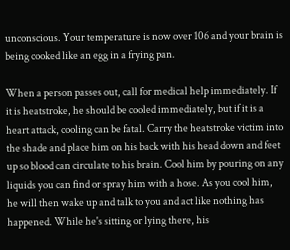unconscious. Your temperature is now over 106 and your brain is being cooked like an egg in a frying pan.

When a person passes out, call for medical help immediately. If it is heatstroke, he should be cooled immediately, but if it is a heart attack, cooling can be fatal. Carry the heatstroke victim into the shade and place him on his back with his head down and feet up so blood can circulate to his brain. Cool him by pouring on any liquids you can find or spray him with a hose. As you cool him, he will then wake up and talk to you and act like nothing has happened. While he's sitting or lying there, his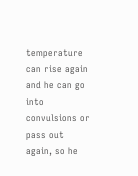temperature can rise again and he can go into convulsions or pass out again, so he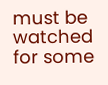must be watched for some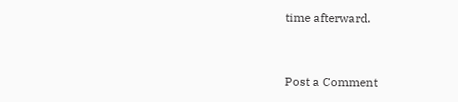time afterward.


Post a Comment